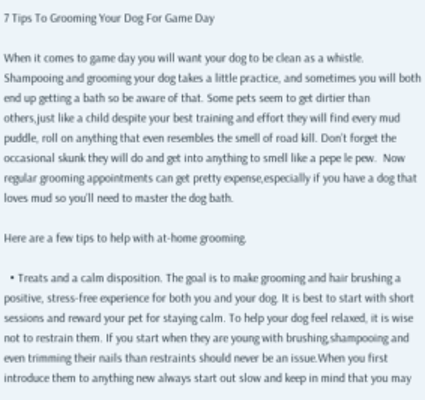7 Tips To Grooming Your Dog For Game Day

When it comes to game day you will want your dog to be clean as a whistle. Shampooing and grooming your dog takes a little practice, and sometimes you will both end up getting a bath so be aware of that. Some pets seem to get dirtier than others,just like a child despite your best training and effort they will find every mud puddle, roll on anything that even resembles the smell of road kill. Don’t forget the occasional skunk they will do and get into anything to smell like a pepe le pew.  Now regular grooming appointments can get pretty expense,especially if you have a dog that loves mud so you’ll need to master the dog bath.

Here are a few tips to help with at-home grooming.

  • Treats and a calm disposition. The goal is to make grooming and hair brushing a positive, stress-free experience for both you and your dog. It is best to start with short sessions and reward your pet for staying calm. To help your dog feel relaxed, it is wise not to restrain them. If you start when they are young with brushing,shampooing and even trimming their nails than restraints should never be an issue.When you first introduce them to anything new always start out slow and keep in mind that you may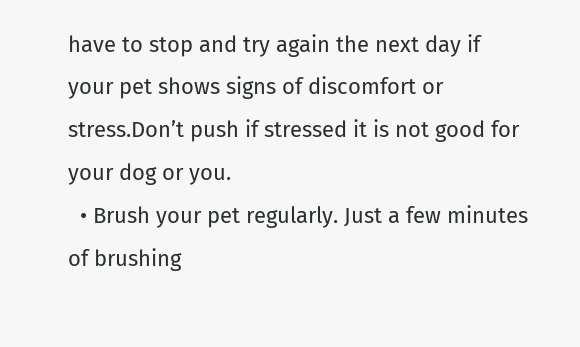have to stop and try again the next day if your pet shows signs of discomfort or stress.Don’t push if stressed it is not good for your dog or you.
  • Brush your pet regularly. Just a few minutes of brushing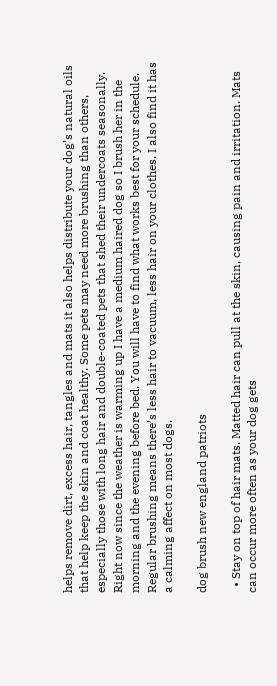helps remove dirt, excess hair, tangles and mats it also helps distribute your dog’s natural oils that help keep the skin and coat healthy. Some pets may need more brushing than others, especially those with long hair and double-coated pets that shed their undercoats seasonally. Right now since the weather is warming up I have a medium haired dog so I brush her in the morning and the evening before bed. You will have to find what works best for your schedule. Regular brushing means there’s less hair to vacuum, less hair on your clothes. I also find it has a calming affect on most dogs.

dog brush new england patriots

  • Stay on top of hair mats. Matted hair can pull at the skin, causing pain and irritation. Mats can occur more often as your dog gets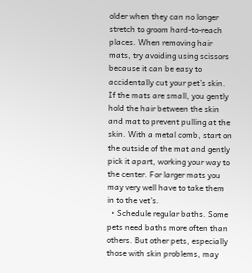older when they can no longer stretch to groom hard-to-reach places. When removing hair mats, try avoiding using scissors because it can be easy to accidentally cut your pet’s skin. If the mats are small, you gently hold the hair between the skin and mat to prevent pulling at the skin. With a metal comb, start on the outside of the mat and gently pick it apart, working your way to the center. For larger mats you may very well have to take them in to the vet’s.
  • Schedule regular baths. Some pets need baths more often than others. But other pets, especially those with skin problems, may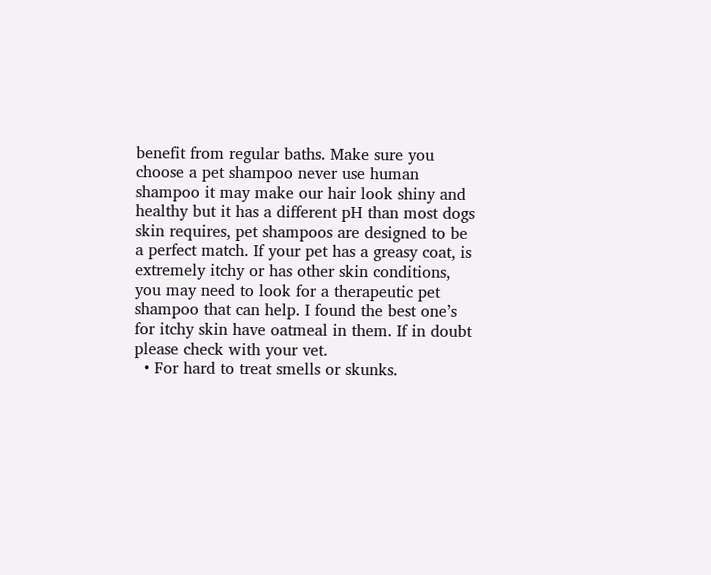benefit from regular baths. Make sure you choose a pet shampoo never use human shampoo it may make our hair look shiny and healthy but it has a different pH than most dogs skin requires, pet shampoos are designed to be a perfect match. If your pet has a greasy coat, is extremely itchy or has other skin conditions, you may need to look for a therapeutic pet shampoo that can help. I found the best one’s for itchy skin have oatmeal in them. If in doubt please check with your vet.
  • For hard to treat smells or skunks.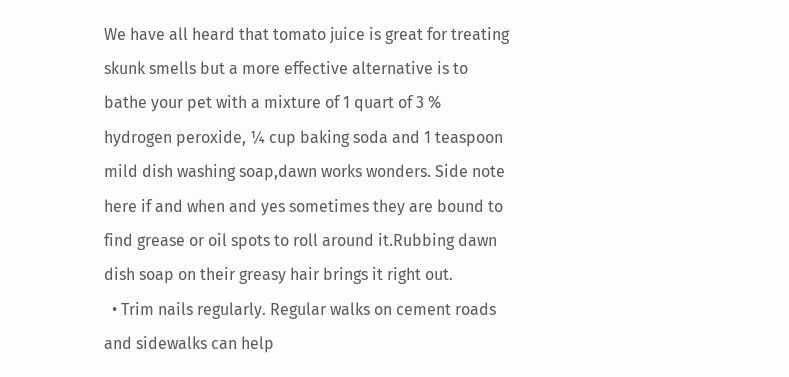We have all heard that tomato juice is great for treating skunk smells but a more effective alternative is to bathe your pet with a mixture of 1 quart of 3 % hydrogen peroxide, ¼ cup baking soda and 1 teaspoon mild dish washing soap,dawn works wonders. Side note here if and when and yes sometimes they are bound to find grease or oil spots to roll around it.Rubbing dawn dish soap on their greasy hair brings it right out.
  • Trim nails regularly. Regular walks on cement roads and sidewalks can help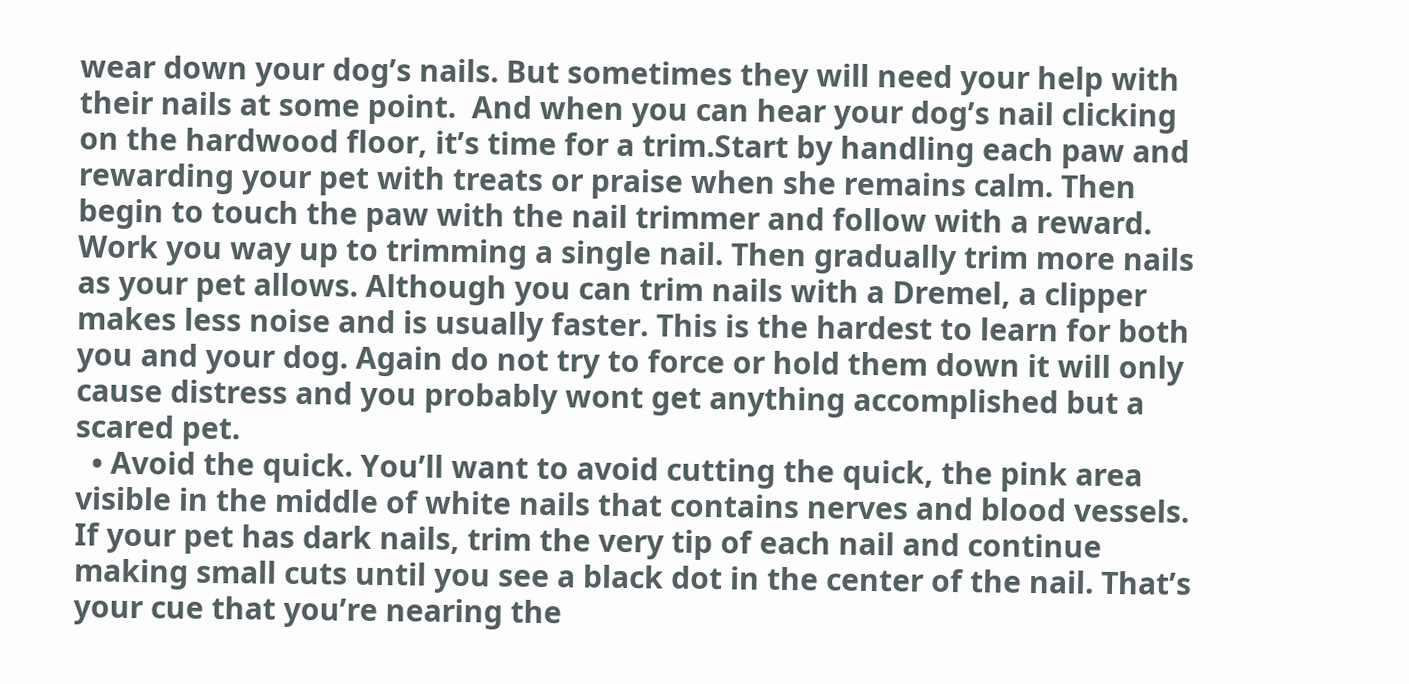wear down your dog’s nails. But sometimes they will need your help with their nails at some point.  And when you can hear your dog’s nail clicking on the hardwood floor, it’s time for a trim.Start by handling each paw and rewarding your pet with treats or praise when she remains calm. Then begin to touch the paw with the nail trimmer and follow with a reward. Work you way up to trimming a single nail. Then gradually trim more nails as your pet allows. Although you can trim nails with a Dremel, a clipper makes less noise and is usually faster. This is the hardest to learn for both you and your dog. Again do not try to force or hold them down it will only cause distress and you probably wont get anything accomplished but a scared pet.
  • Avoid the quick. You’ll want to avoid cutting the quick, the pink area visible in the middle of white nails that contains nerves and blood vessels. If your pet has dark nails, trim the very tip of each nail and continue making small cuts until you see a black dot in the center of the nail. That’s your cue that you’re nearing the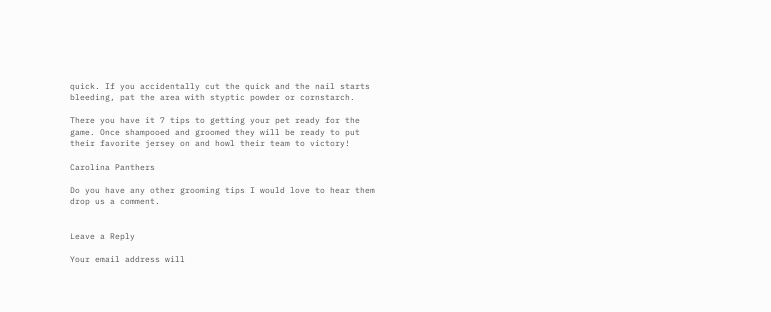quick. If you accidentally cut the quick and the nail starts bleeding, pat the area with styptic powder or cornstarch.

There you have it 7 tips to getting your pet ready for the game. Once shampooed and groomed they will be ready to put their favorite jersey on and howl their team to victory!

Carolina Panthers

Do you have any other grooming tips I would love to hear them drop us a comment.


Leave a Reply

Your email address will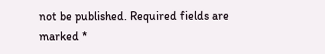not be published. Required fields are marked *